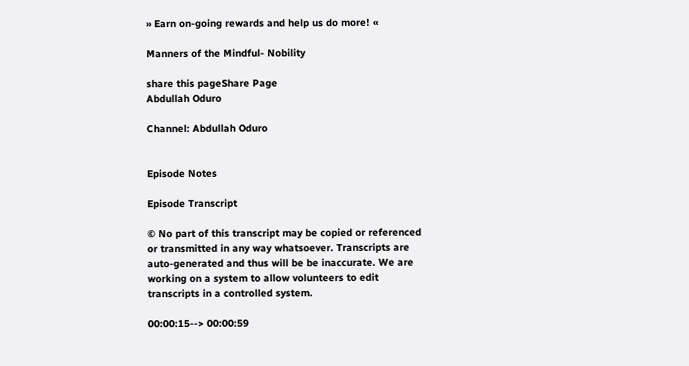» Earn on-going rewards and help us do more! «

Manners of the Mindful- Nobility

share this pageShare Page
Abdullah Oduro

Channel: Abdullah Oduro


Episode Notes

Episode Transcript

© No part of this transcript may be copied or referenced or transmitted in any way whatsoever. Transcripts are auto-generated and thus will be be inaccurate. We are working on a system to allow volunteers to edit transcripts in a controlled system.

00:00:15--> 00:00:59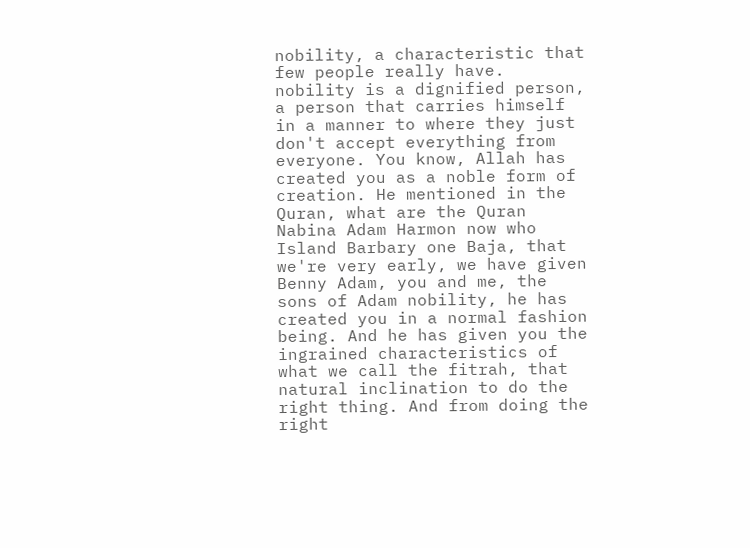nobility, a characteristic that few people really have. nobility is a dignified person, a person that carries himself in a manner to where they just don't accept everything from everyone. You know, Allah has created you as a noble form of creation. He mentioned in the Quran, what are the Quran Nabina Adam Harmon now who Island Barbary one Baja, that we're very early, we have given Benny Adam, you and me, the sons of Adam nobility, he has created you in a normal fashion being. And he has given you the ingrained characteristics of what we call the fitrah, that natural inclination to do the right thing. And from doing the right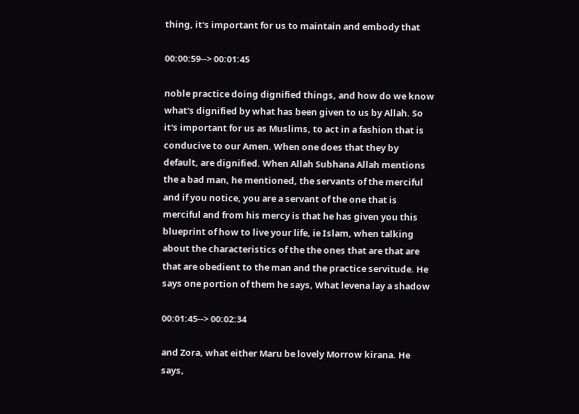thing, it's important for us to maintain and embody that

00:00:59--> 00:01:45

noble practice doing dignified things, and how do we know what's dignified by what has been given to us by Allah. So it's important for us as Muslims, to act in a fashion that is conducive to our Amen. When one does that they by default, are dignified. When Allah Subhana Allah mentions the a bad man, he mentioned, the servants of the merciful and if you notice, you are a servant of the one that is merciful and from his mercy is that he has given you this blueprint of how to live your life, ie Islam, when talking about the characteristics of the the ones that are that are that are obedient to the man and the practice servitude. He says one portion of them he says, What levena lay a shadow

00:01:45--> 00:02:34

and Zora, what either Maru be lovely Morrow kirana. He says,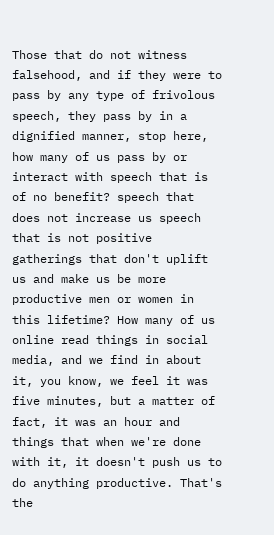Those that do not witness falsehood, and if they were to pass by any type of frivolous speech, they pass by in a dignified manner, stop here, how many of us pass by or interact with speech that is of no benefit? speech that does not increase us speech that is not positive gatherings that don't uplift us and make us be more productive men or women in this lifetime? How many of us online read things in social media, and we find in about it, you know, we feel it was five minutes, but a matter of fact, it was an hour and things that when we're done with it, it doesn't push us to do anything productive. That's the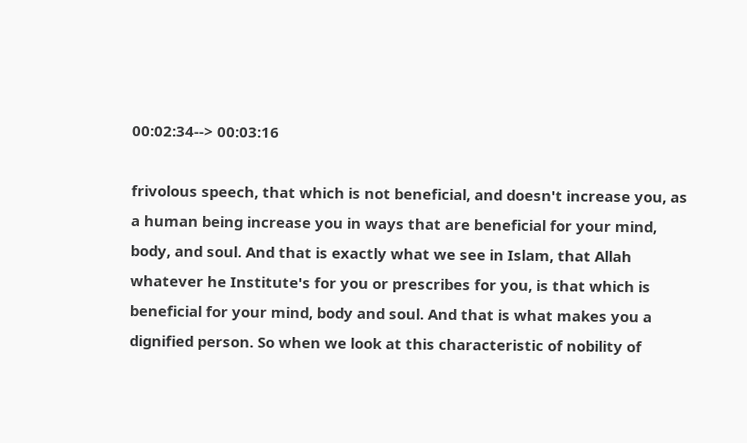00:02:34--> 00:03:16

frivolous speech, that which is not beneficial, and doesn't increase you, as a human being increase you in ways that are beneficial for your mind, body, and soul. And that is exactly what we see in Islam, that Allah whatever he Institute's for you or prescribes for you, is that which is beneficial for your mind, body and soul. And that is what makes you a dignified person. So when we look at this characteristic of nobility of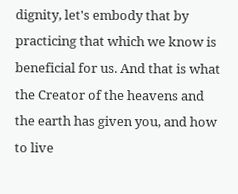dignity, let's embody that by practicing that which we know is beneficial for us. And that is what the Creator of the heavens and the earth has given you, and how to live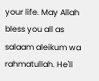your life. May Allah bless you all as salaam aleikum wa rahmatullah. He'll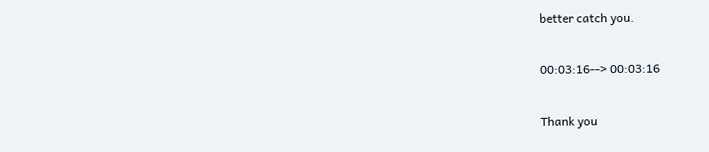better catch you.

00:03:16--> 00:03:16

Thank you